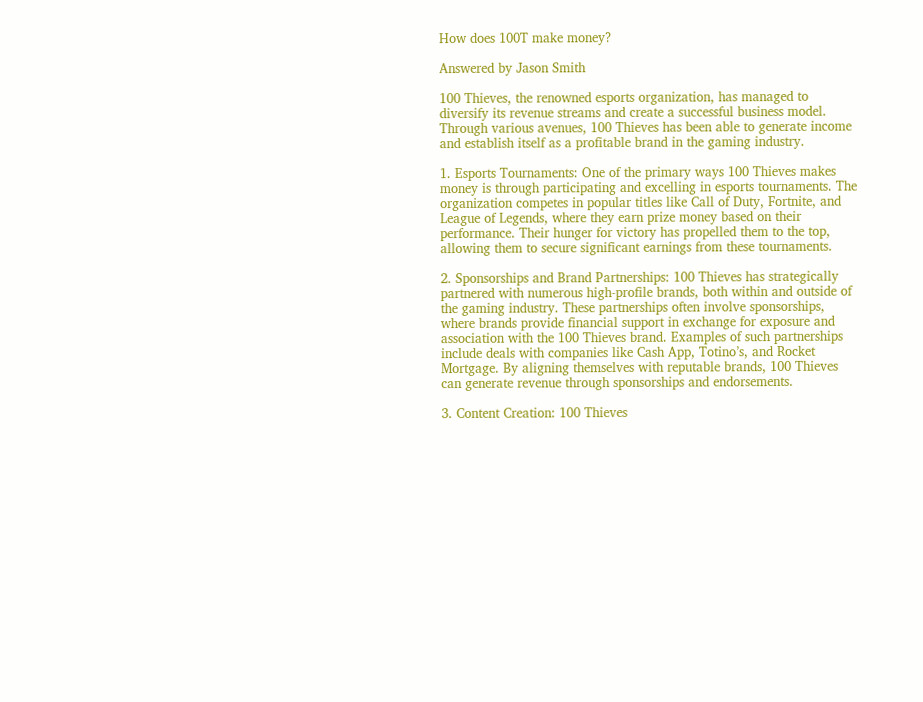How does 100T make money?

Answered by Jason Smith

100 Thieves, the renowned esports organization, has managed to diversify its revenue streams and create a successful business model. Through various avenues, 100 Thieves has been able to generate income and establish itself as a profitable brand in the gaming industry.

1. Esports Tournaments: One of the primary ways 100 Thieves makes money is through participating and excelling in esports tournaments. The organization competes in popular titles like Call of Duty, Fortnite, and League of Legends, where they earn prize money based on their performance. Their hunger for victory has propelled them to the top, allowing them to secure significant earnings from these tournaments.

2. Sponsorships and Brand Partnerships: 100 Thieves has strategically partnered with numerous high-profile brands, both within and outside of the gaming industry. These partnerships often involve sponsorships, where brands provide financial support in exchange for exposure and association with the 100 Thieves brand. Examples of such partnerships include deals with companies like Cash App, Totino’s, and Rocket Mortgage. By aligning themselves with reputable brands, 100 Thieves can generate revenue through sponsorships and endorsements.

3. Content Creation: 100 Thieves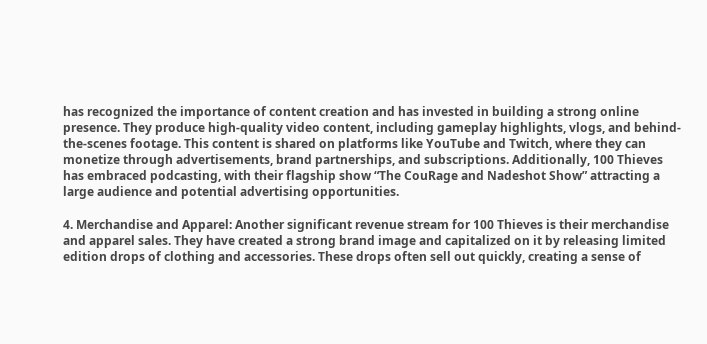has recognized the importance of content creation and has invested in building a strong online presence. They produce high-quality video content, including gameplay highlights, vlogs, and behind-the-scenes footage. This content is shared on platforms like YouTube and Twitch, where they can monetize through advertisements, brand partnerships, and subscriptions. Additionally, 100 Thieves has embraced podcasting, with their flagship show “The CouRage and Nadeshot Show” attracting a large audience and potential advertising opportunities.

4. Merchandise and Apparel: Another significant revenue stream for 100 Thieves is their merchandise and apparel sales. They have created a strong brand image and capitalized on it by releasing limited edition drops of clothing and accessories. These drops often sell out quickly, creating a sense of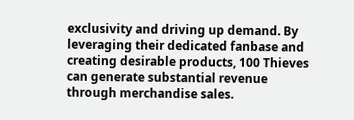exclusivity and driving up demand. By leveraging their dedicated fanbase and creating desirable products, 100 Thieves can generate substantial revenue through merchandise sales.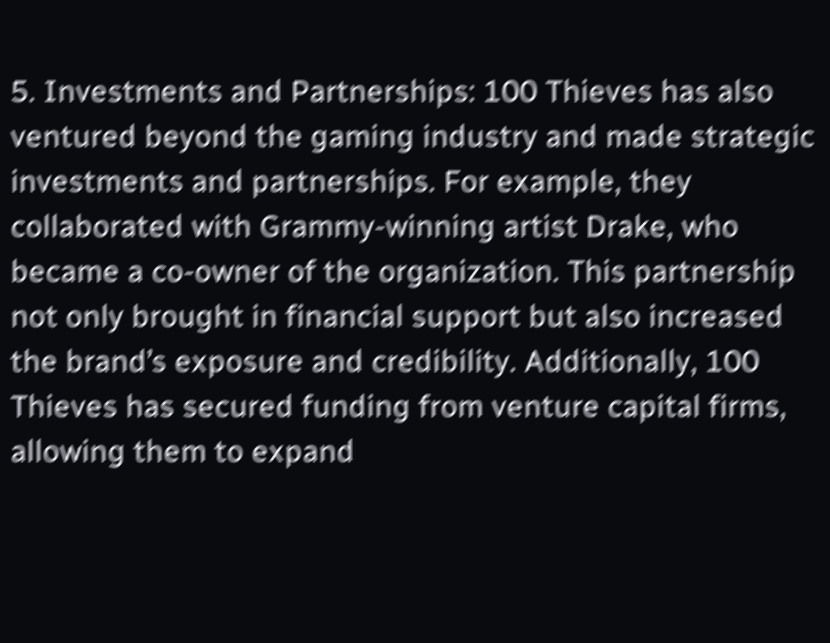5. Investments and Partnerships: 100 Thieves has also ventured beyond the gaming industry and made strategic investments and partnerships. For example, they collaborated with Grammy-winning artist Drake, who became a co-owner of the organization. This partnership not only brought in financial support but also increased the brand’s exposure and credibility. Additionally, 100 Thieves has secured funding from venture capital firms, allowing them to expand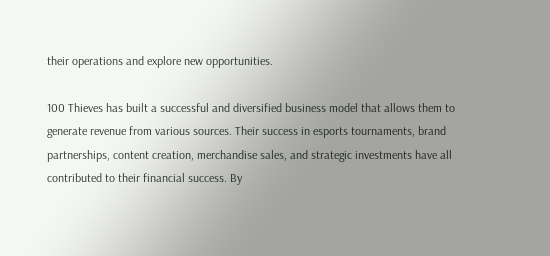their operations and explore new opportunities.

100 Thieves has built a successful and diversified business model that allows them to generate revenue from various sources. Their success in esports tournaments, brand partnerships, content creation, merchandise sales, and strategic investments have all contributed to their financial success. By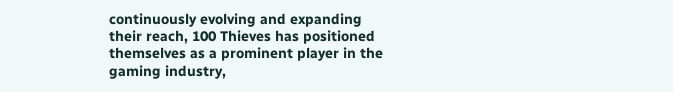continuously evolving and expanding their reach, 100 Thieves has positioned themselves as a prominent player in the gaming industry,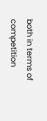both in terms of competition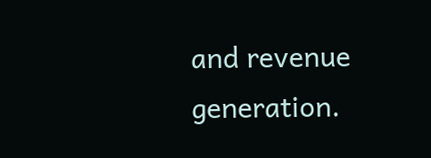and revenue generation.